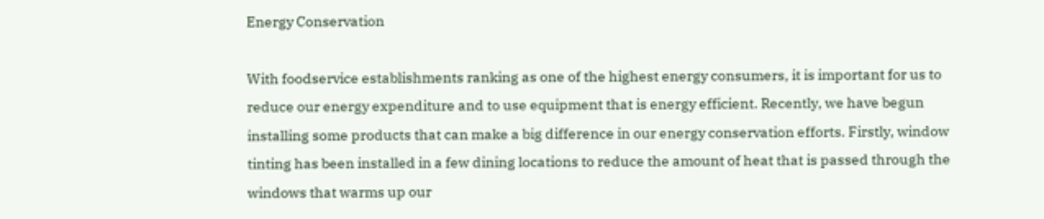Energy Conservation

With foodservice establishments ranking as one of the highest energy consumers, it is important for us to reduce our energy expenditure and to use equipment that is energy efficient. Recently, we have begun installing some products that can make a big difference in our energy conservation efforts. Firstly, window tinting has been installed in a few dining locations to reduce the amount of heat that is passed through the windows that warms up our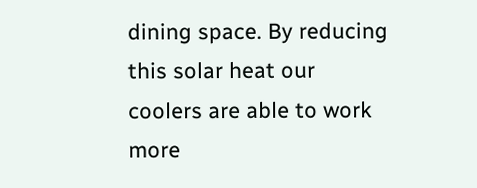dining space. By reducing this solar heat our coolers are able to work more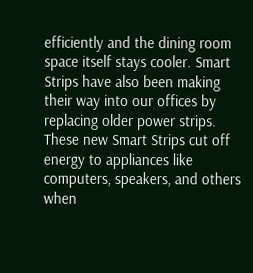efficiently and the dining room space itself stays cooler. Smart Strips have also been making their way into our offices by replacing older power strips. These new Smart Strips cut off energy to appliances like computers, speakers, and others when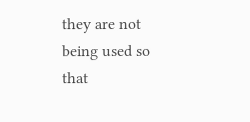they are not being used so that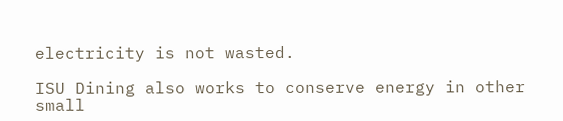electricity is not wasted.

ISU Dining also works to conserve energy in other small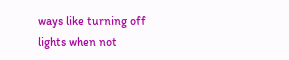ways like turning off lights when not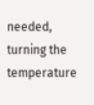needed, turning the temperature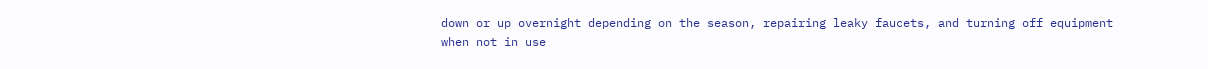down or up overnight depending on the season, repairing leaky faucets, and turning off equipment when not in use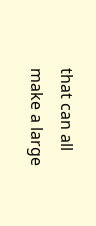that can all make a large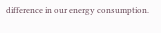difference in our energy consumption.